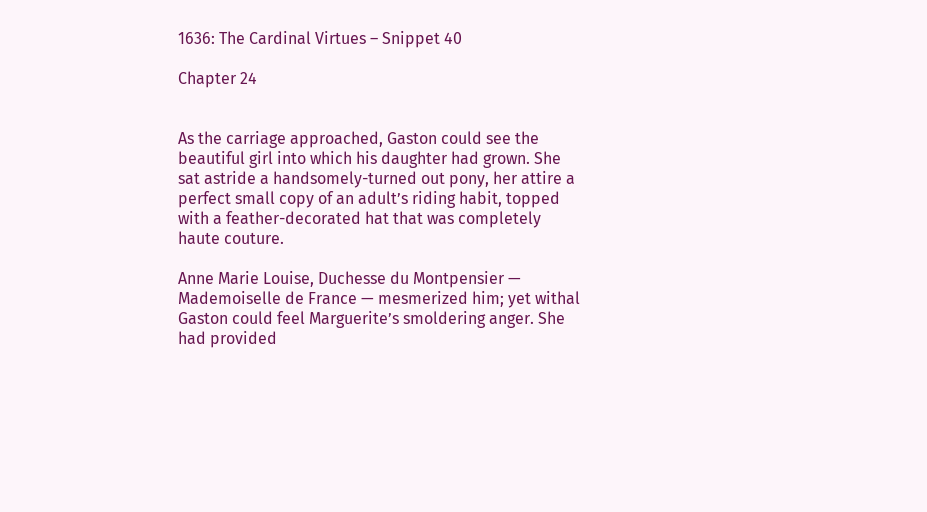1636: The Cardinal Virtues – Snippet 40

Chapter 24


As the carriage approached, Gaston could see the beautiful girl into which his daughter had grown. She sat astride a handsomely-turned out pony, her attire a perfect small copy of an adult’s riding habit, topped with a feather-decorated hat that was completely haute couture.

Anne Marie Louise, Duchesse du Montpensier — Mademoiselle de France — mesmerized him; yet withal Gaston could feel Marguerite’s smoldering anger. She had provided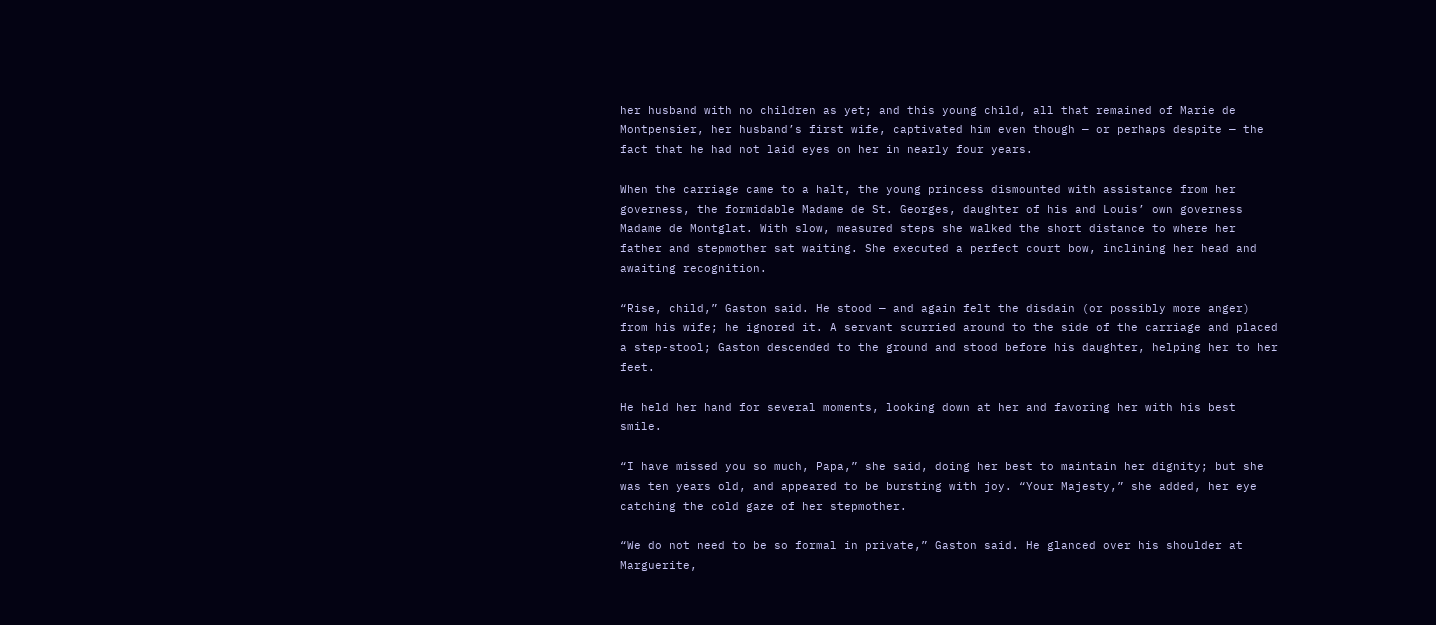her husband with no children as yet; and this young child, all that remained of Marie de Montpensier, her husband’s first wife, captivated him even though — or perhaps despite — the fact that he had not laid eyes on her in nearly four years.

When the carriage came to a halt, the young princess dismounted with assistance from her governess, the formidable Madame de St. Georges, daughter of his and Louis’ own governess Madame de Montglat. With slow, measured steps she walked the short distance to where her father and stepmother sat waiting. She executed a perfect court bow, inclining her head and awaiting recognition.

“Rise, child,” Gaston said. He stood — and again felt the disdain (or possibly more anger) from his wife; he ignored it. A servant scurried around to the side of the carriage and placed a step-stool; Gaston descended to the ground and stood before his daughter, helping her to her feet.

He held her hand for several moments, looking down at her and favoring her with his best smile.

“I have missed you so much, Papa,” she said, doing her best to maintain her dignity; but she was ten years old, and appeared to be bursting with joy. “Your Majesty,” she added, her eye catching the cold gaze of her stepmother.

“We do not need to be so formal in private,” Gaston said. He glanced over his shoulder at Marguerite,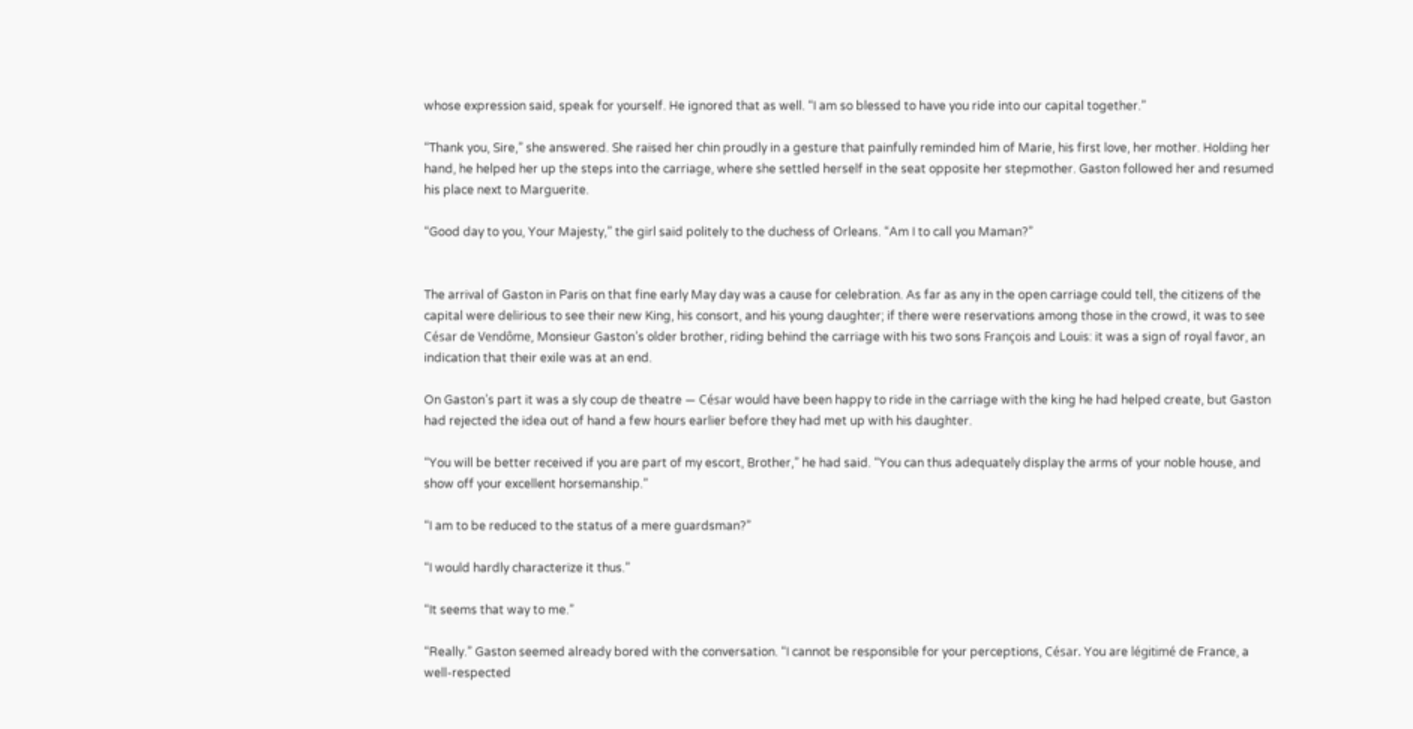whose expression said, speak for yourself. He ignored that as well. “I am so blessed to have you ride into our capital together.”

“Thank you, Sire,” she answered. She raised her chin proudly in a gesture that painfully reminded him of Marie, his first love, her mother. Holding her hand, he helped her up the steps into the carriage, where she settled herself in the seat opposite her stepmother. Gaston followed her and resumed his place next to Marguerite.

“Good day to you, Your Majesty,” the girl said politely to the duchess of Orleans. “Am I to call you Maman?”


The arrival of Gaston in Paris on that fine early May day was a cause for celebration. As far as any in the open carriage could tell, the citizens of the capital were delirious to see their new King, his consort, and his young daughter; if there were reservations among those in the crowd, it was to see César de Vendôme, Monsieur Gaston’s older brother, riding behind the carriage with his two sons François and Louis: it was a sign of royal favor, an indication that their exile was at an end.

On Gaston’s part it was a sly coup de theatre — César would have been happy to ride in the carriage with the king he had helped create, but Gaston had rejected the idea out of hand a few hours earlier before they had met up with his daughter.

“You will be better received if you are part of my escort, Brother,” he had said. “You can thus adequately display the arms of your noble house, and show off your excellent horsemanship.”

“I am to be reduced to the status of a mere guardsman?”

“I would hardly characterize it thus.”

“It seems that way to me.”

“Really.” Gaston seemed already bored with the conversation. “I cannot be responsible for your perceptions, César. You are légitimé de France, a well-respected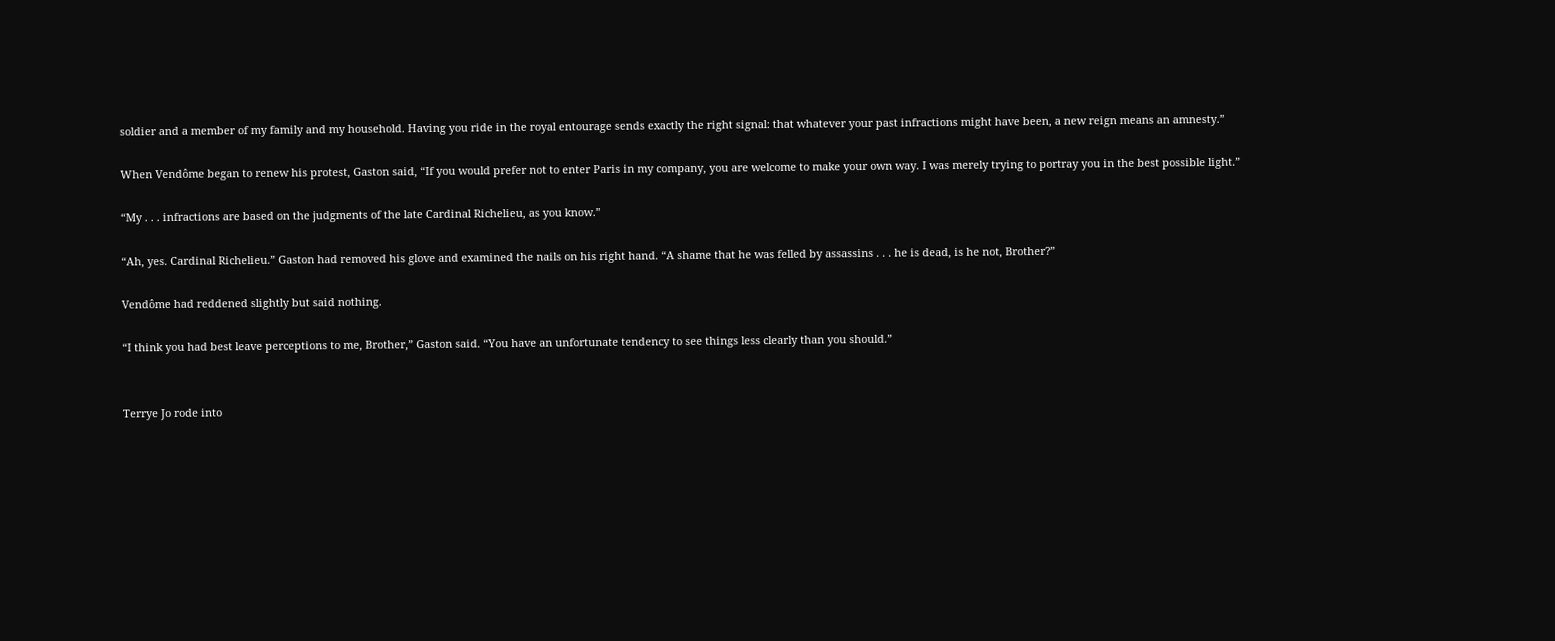soldier and a member of my family and my household. Having you ride in the royal entourage sends exactly the right signal: that whatever your past infractions might have been, a new reign means an amnesty.”

When Vendôme began to renew his protest, Gaston said, “If you would prefer not to enter Paris in my company, you are welcome to make your own way. I was merely trying to portray you in the best possible light.”

“My . . . infractions are based on the judgments of the late Cardinal Richelieu, as you know.”

“Ah, yes. Cardinal Richelieu.” Gaston had removed his glove and examined the nails on his right hand. “A shame that he was felled by assassins . . . he is dead, is he not, Brother?”

Vendôme had reddened slightly but said nothing.

“I think you had best leave perceptions to me, Brother,” Gaston said. “You have an unfortunate tendency to see things less clearly than you should.”


Terrye Jo rode into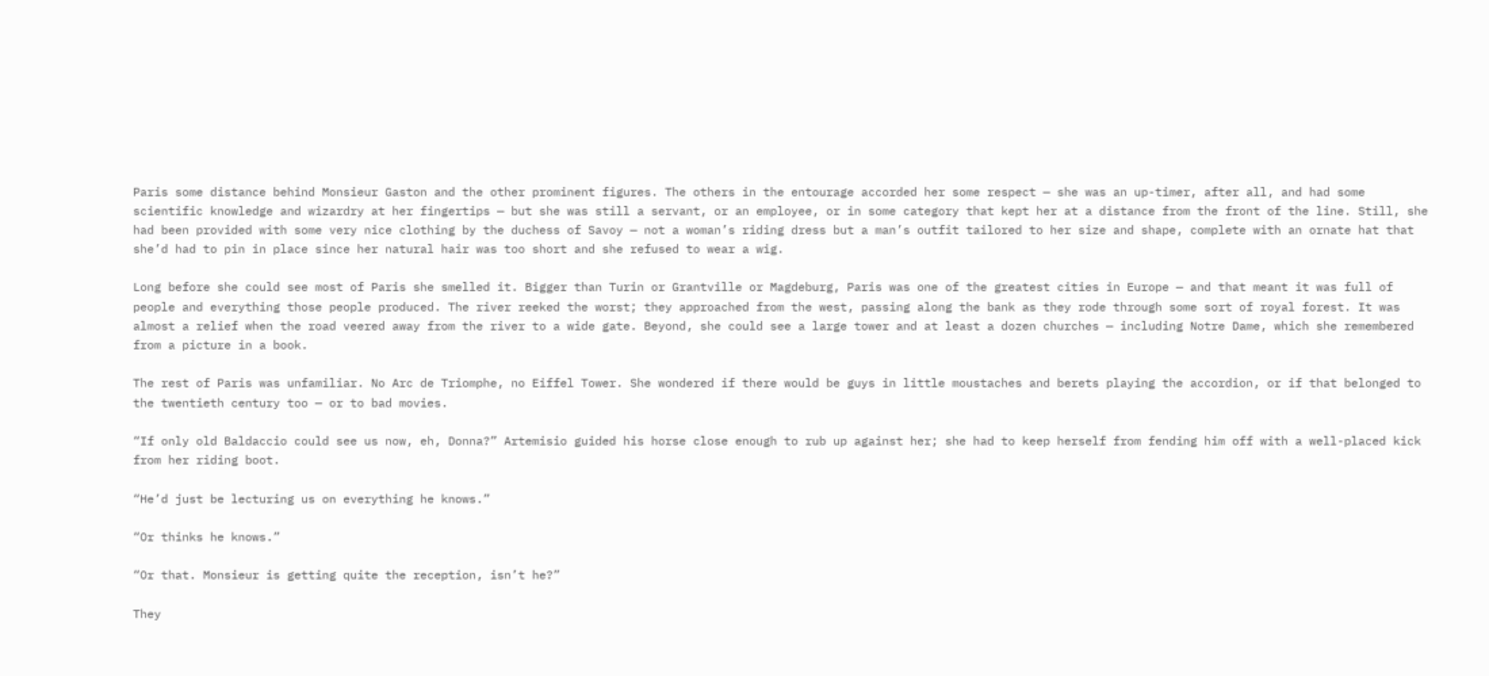Paris some distance behind Monsieur Gaston and the other prominent figures. The others in the entourage accorded her some respect — she was an up-timer, after all, and had some scientific knowledge and wizardry at her fingertips — but she was still a servant, or an employee, or in some category that kept her at a distance from the front of the line. Still, she had been provided with some very nice clothing by the duchess of Savoy — not a woman’s riding dress but a man’s outfit tailored to her size and shape, complete with an ornate hat that she’d had to pin in place since her natural hair was too short and she refused to wear a wig.

Long before she could see most of Paris she smelled it. Bigger than Turin or Grantville or Magdeburg, Paris was one of the greatest cities in Europe — and that meant it was full of people and everything those people produced. The river reeked the worst; they approached from the west, passing along the bank as they rode through some sort of royal forest. It was almost a relief when the road veered away from the river to a wide gate. Beyond, she could see a large tower and at least a dozen churches — including Notre Dame, which she remembered from a picture in a book.

The rest of Paris was unfamiliar. No Arc de Triomphe, no Eiffel Tower. She wondered if there would be guys in little moustaches and berets playing the accordion, or if that belonged to the twentieth century too — or to bad movies.

“If only old Baldaccio could see us now, eh, Donna?” Artemisio guided his horse close enough to rub up against her; she had to keep herself from fending him off with a well-placed kick from her riding boot.

“He’d just be lecturing us on everything he knows.”

“Or thinks he knows.”

“Or that. Monsieur is getting quite the reception, isn’t he?”

They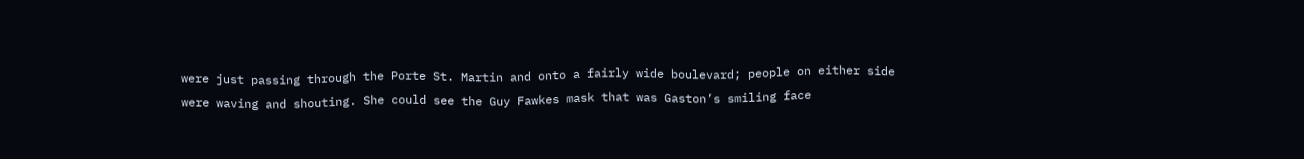were just passing through the Porte St. Martin and onto a fairly wide boulevard; people on either side were waving and shouting. She could see the Guy Fawkes mask that was Gaston’s smiling face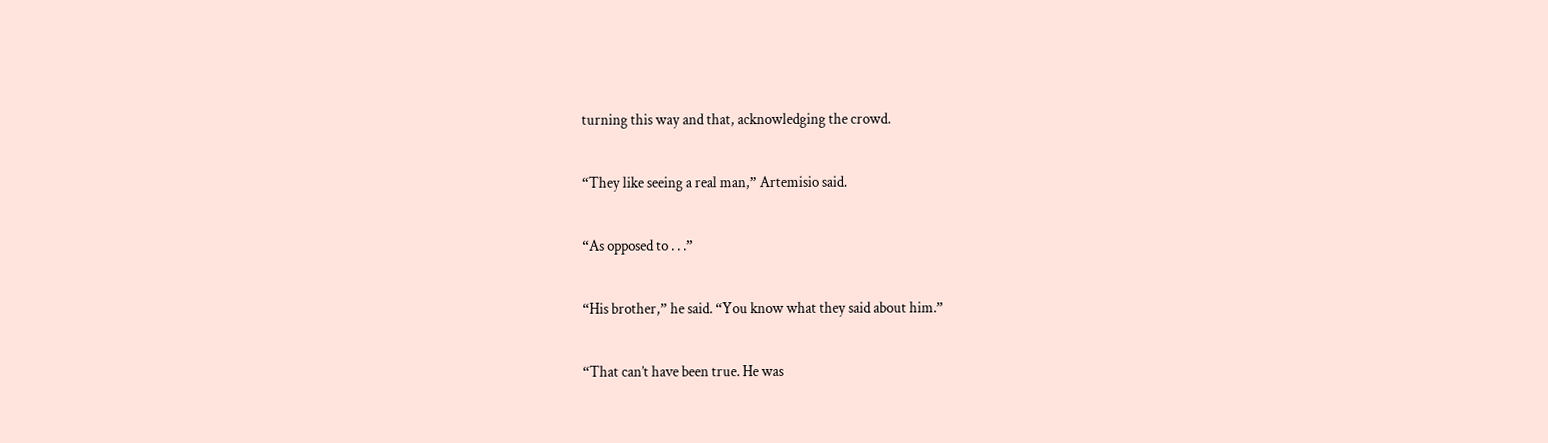turning this way and that, acknowledging the crowd.

“They like seeing a real man,” Artemisio said.

“As opposed to . . .”

“His brother,” he said. “You know what they said about him.”

“That can’t have been true. He was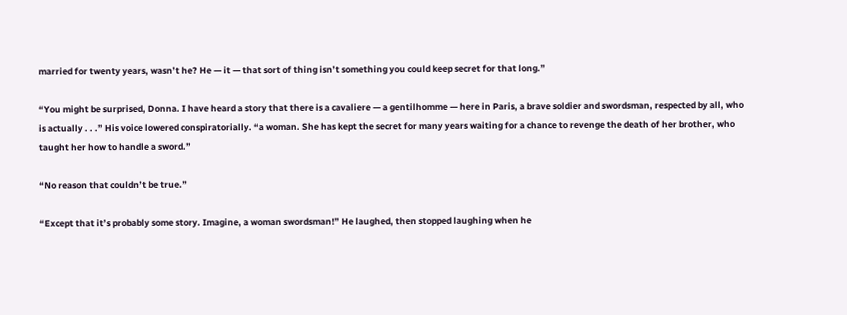married for twenty years, wasn’t he? He — it — that sort of thing isn’t something you could keep secret for that long.”

“You might be surprised, Donna. I have heard a story that there is a cavaliere — a gentilhomme — here in Paris, a brave soldier and swordsman, respected by all, who is actually . . .” His voice lowered conspiratorially. “a woman. She has kept the secret for many years waiting for a chance to revenge the death of her brother, who taught her how to handle a sword.”

“No reason that couldn’t be true.”

“Except that it’s probably some story. Imagine, a woman swordsman!” He laughed, then stopped laughing when he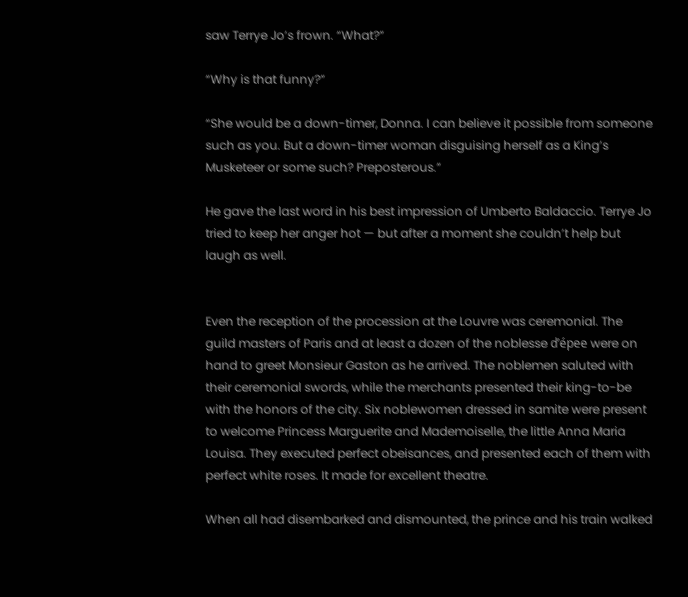saw Terrye Jo’s frown. “What?”

“Why is that funny?”

“She would be a down-timer, Donna. I can believe it possible from someone such as you. But a down-timer woman disguising herself as a King’s Musketeer or some such? Preposterous.”

He gave the last word in his best impression of Umberto Baldaccio. Terrye Jo tried to keep her anger hot — but after a moment she couldn’t help but laugh as well.


Even the reception of the procession at the Louvre was ceremonial. The guild masters of Paris and at least a dozen of the noblesse d’épee were on hand to greet Monsieur Gaston as he arrived. The noblemen saluted with their ceremonial swords, while the merchants presented their king-to-be with the honors of the city. Six noblewomen dressed in samite were present to welcome Princess Marguerite and Mademoiselle, the little Anna Maria Louisa. They executed perfect obeisances, and presented each of them with perfect white roses. It made for excellent theatre.

When all had disembarked and dismounted, the prince and his train walked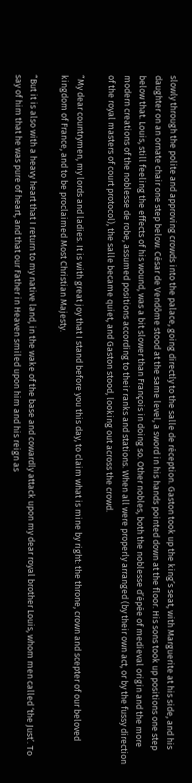slowly through the polite and approving crowds into the palace, going directly to the salle de réception. Gaston took up the king’s seat, with Marguerite at his side, and his daughter on an ornate chair one step below. César de Vendôme stood at the same level, a sword in his hands pointed down at the floor. His sons took up positions one step below that. Louis, still feeling the effects of his wound, was a bit slower than François in doing so. Other nobles, both the noblesse d’épée of medieval origin and the more modern creations of the noblesse de robe, assumed positions according to their ranks and stations. When all were properly arranged (by their own act, or by the fussy direction of the royal masters of court protocol), the salle became quiet, and Gaston stood, looking out across the crowd.

“My dear countrymen, my lords and ladies. It is with great joy that I stand before you this day, to claim what is mine by right: the throne, crown and scepter of our beloved kingdom of France, and to be proclaimed Most Christian Majesty.

“But it is also with a heavy heart that I return to my native land, in the wake of the base and cowardly attack upon my dear royal brother Louis, whom men called ‘the Just’. To say of him that he was pure of heart, and that our Father in Heaven smiled upon him and his reign as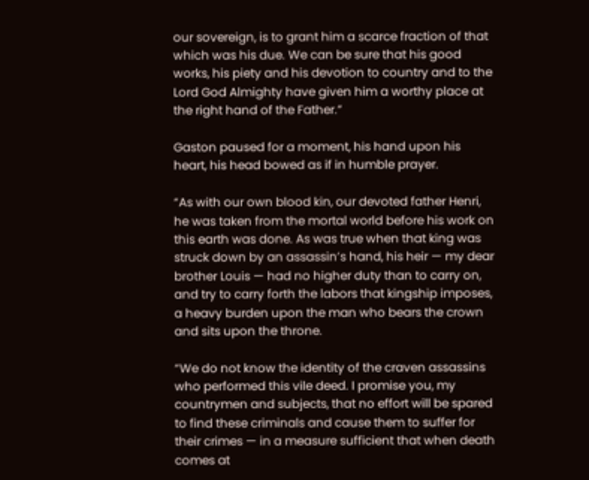our sovereign, is to grant him a scarce fraction of that which was his due. We can be sure that his good works, his piety and his devotion to country and to the Lord God Almighty have given him a worthy place at the right hand of the Father.”

Gaston paused for a moment, his hand upon his heart, his head bowed as if in humble prayer.

“As with our own blood kin, our devoted father Henri, he was taken from the mortal world before his work on this earth was done. As was true when that king was struck down by an assassin’s hand, his heir — my dear brother Louis — had no higher duty than to carry on, and try to carry forth the labors that kingship imposes, a heavy burden upon the man who bears the crown and sits upon the throne.

“We do not know the identity of the craven assassins who performed this vile deed. I promise you, my countrymen and subjects, that no effort will be spared to find these criminals and cause them to suffer for their crimes — in a measure sufficient that when death comes at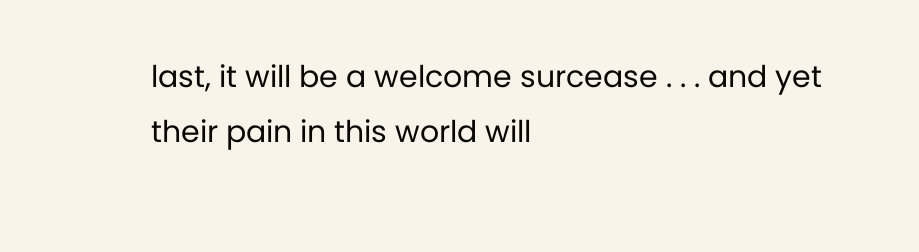last, it will be a welcome surcease . . . and yet their pain in this world will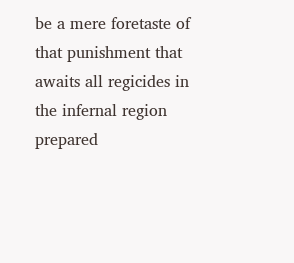be a mere foretaste of that punishment that awaits all regicides in the infernal region prepared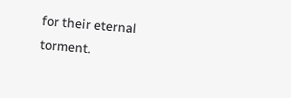for their eternal torment.